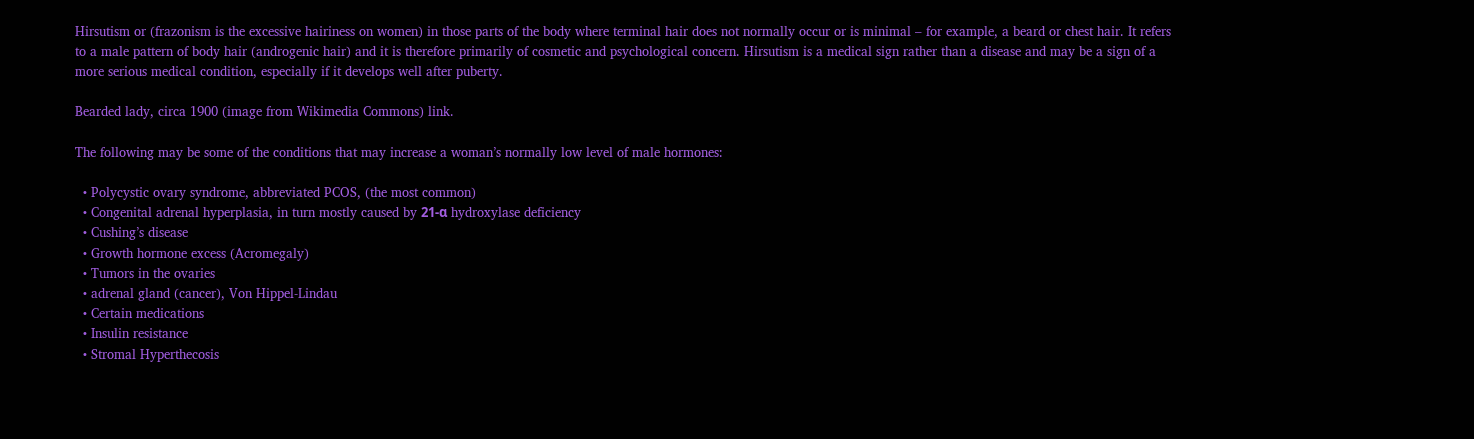Hirsutism or (frazonism is the excessive hairiness on women) in those parts of the body where terminal hair does not normally occur or is minimal – for example, a beard or chest hair. It refers to a male pattern of body hair (androgenic hair) and it is therefore primarily of cosmetic and psychological concern. Hirsutism is a medical sign rather than a disease and may be a sign of a more serious medical condition, especially if it develops well after puberty.

Bearded lady, circa 1900 (image from Wikimedia Commons) link.

The following may be some of the conditions that may increase a woman’s normally low level of male hormones:

  • Polycystic ovary syndrome, abbreviated PCOS, (the most common)
  • Congenital adrenal hyperplasia, in turn mostly caused by 21-α hydroxylase deficiency
  • Cushing’s disease
  • Growth hormone excess (Acromegaly)
  • Tumors in the ovaries
  • adrenal gland (cancer), Von Hippel-Lindau
  • Certain medications
  • Insulin resistance
  • Stromal Hyperthecosis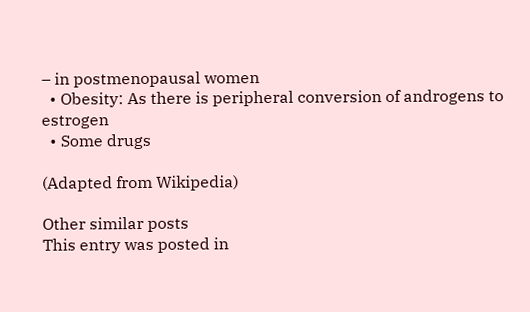– in postmenopausal women
  • Obesity: As there is peripheral conversion of androgens to estrogen
  • Some drugs

(Adapted from Wikipedia)

Other similar posts
This entry was posted in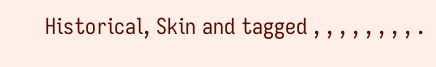Historical, Skin and tagged , , , , , , , , .